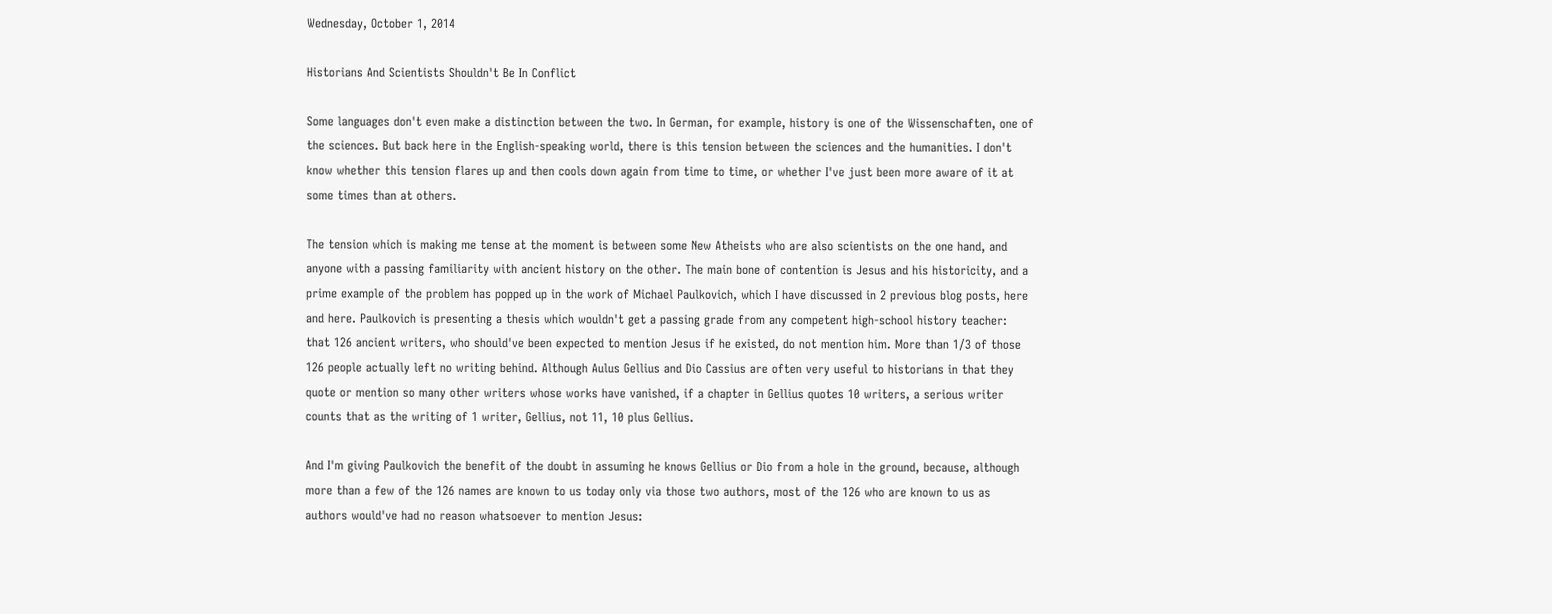Wednesday, October 1, 2014

Historians And Scientists Shouldn't Be In Conflict

Some languages don't even make a distinction between the two. In German, for example, history is one of the Wissenschaften, one of the sciences. But back here in the English-speaking world, there is this tension between the sciences and the humanities. I don't know whether this tension flares up and then cools down again from time to time, or whether I've just been more aware of it at some times than at others.

The tension which is making me tense at the moment is between some New Atheists who are also scientists on the one hand, and anyone with a passing familiarity with ancient history on the other. The main bone of contention is Jesus and his historicity, and a prime example of the problem has popped up in the work of Michael Paulkovich, which I have discussed in 2 previous blog posts, here and here. Paulkovich is presenting a thesis which wouldn't get a passing grade from any competent high-school history teacher: that 126 ancient writers, who should've been expected to mention Jesus if he existed, do not mention him. More than 1/3 of those 126 people actually left no writing behind. Although Aulus Gellius and Dio Cassius are often very useful to historians in that they quote or mention so many other writers whose works have vanished, if a chapter in Gellius quotes 10 writers, a serious writer counts that as the writing of 1 writer, Gellius, not 11, 10 plus Gellius.

And I'm giving Paulkovich the benefit of the doubt in assuming he knows Gellius or Dio from a hole in the ground, because, although more than a few of the 126 names are known to us today only via those two authors, most of the 126 who are known to us as authors would've had no reason whatsoever to mention Jesus: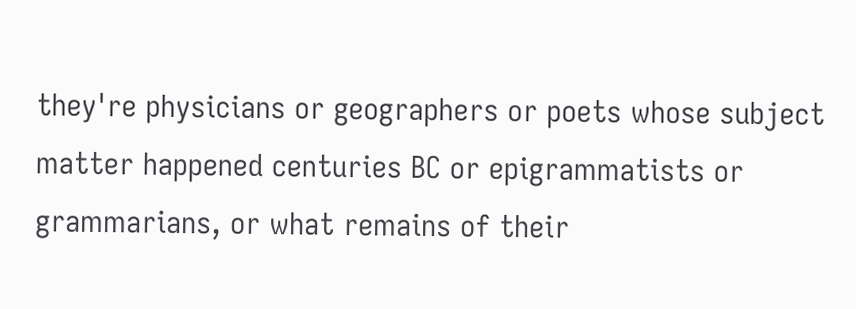they're physicians or geographers or poets whose subject matter happened centuries BC or epigrammatists or grammarians, or what remains of their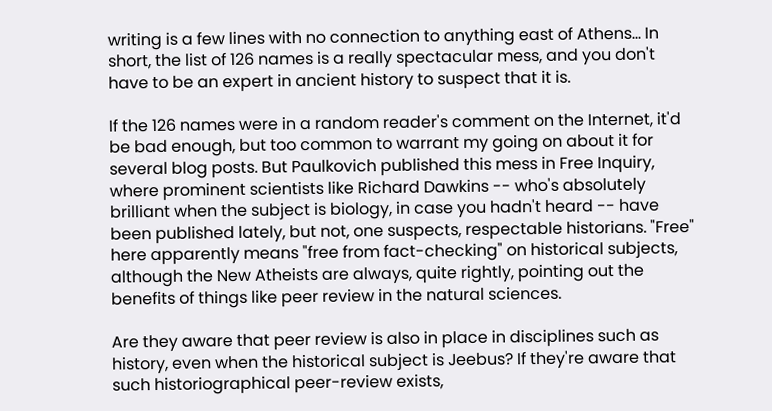writing is a few lines with no connection to anything east of Athens... In short, the list of 126 names is a really spectacular mess, and you don't have to be an expert in ancient history to suspect that it is.

If the 126 names were in a random reader's comment on the Internet, it'd be bad enough, but too common to warrant my going on about it for several blog posts. But Paulkovich published this mess in Free Inquiry, where prominent scientists like Richard Dawkins -- who's absolutely brilliant when the subject is biology, in case you hadn't heard -- have been published lately, but not, one suspects, respectable historians. "Free" here apparently means "free from fact-checking" on historical subjects, although the New Atheists are always, quite rightly, pointing out the benefits of things like peer review in the natural sciences.

Are they aware that peer review is also in place in disciplines such as history, even when the historical subject is Jeebus? If they're aware that such historiographical peer-review exists,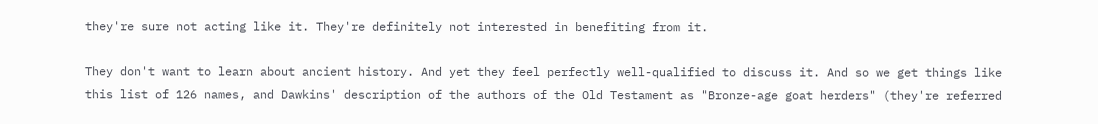they're sure not acting like it. They're definitely not interested in benefiting from it.

They don't want to learn about ancient history. And yet they feel perfectly well-qualified to discuss it. And so we get things like this list of 126 names, and Dawkins' description of the authors of the Old Testament as "Bronze-age goat herders" (they're referred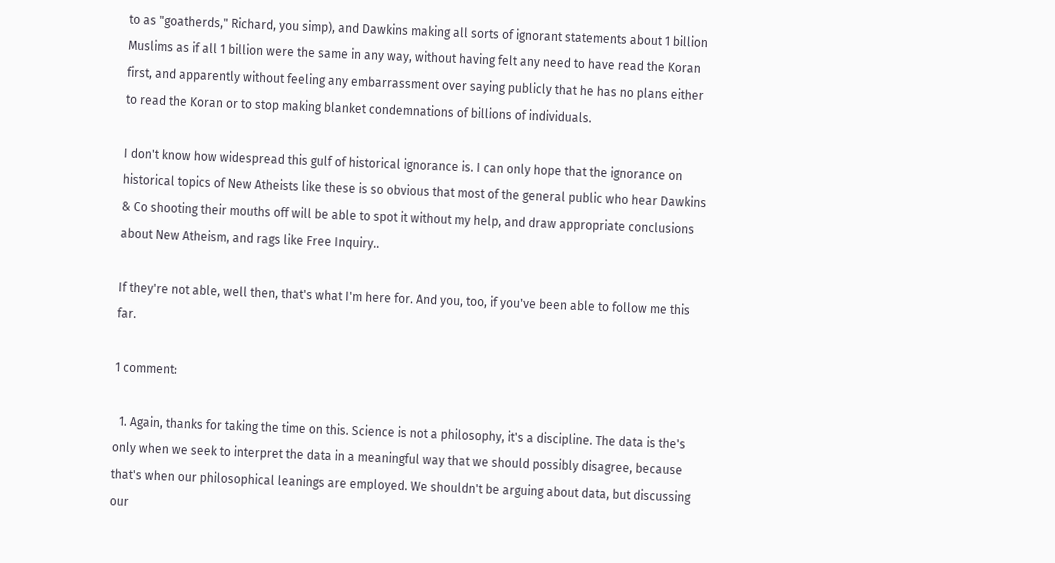to as "goatherds," Richard, you simp), and Dawkins making all sorts of ignorant statements about 1 billion Muslims as if all 1 billion were the same in any way, without having felt any need to have read the Koran first, and apparently without feeling any embarrassment over saying publicly that he has no plans either to read the Koran or to stop making blanket condemnations of billions of individuals.

I don't know how widespread this gulf of historical ignorance is. I can only hope that the ignorance on historical topics of New Atheists like these is so obvious that most of the general public who hear Dawkins & Co shooting their mouths off will be able to spot it without my help, and draw appropriate conclusions about New Atheism, and rags like Free Inquiry..

If they're not able, well then, that's what I'm here for. And you, too, if you've been able to follow me this far.

1 comment:

  1. Again, thanks for taking the time on this. Science is not a philosophy, it's a discipline. The data is the's only when we seek to interpret the data in a meaningful way that we should possibly disagree, because that's when our philosophical leanings are employed. We shouldn't be arguing about data, but discussing our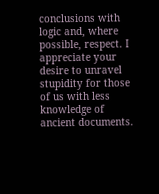conclusions with logic and, where possible, respect. I appreciate your desire to unravel stupidity for those of us with less knowledge of ancient documents.